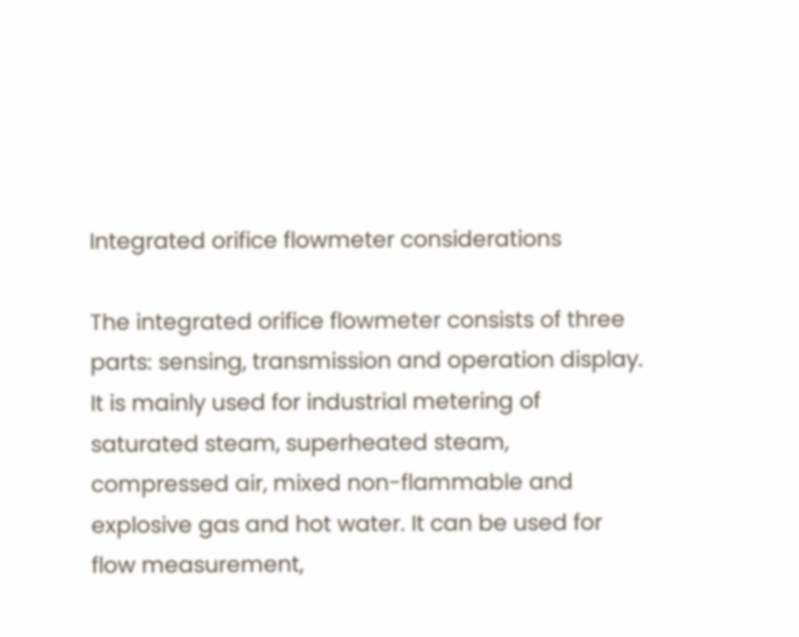Integrated orifice flowmeter considerations

The integrated orifice flowmeter consists of three parts: sensing, transmission and operation display. It is mainly used for industrial metering of saturated steam, superheated steam, compressed air, mixed non-flammable and explosive gas and hot water. It can be used for flow measurement,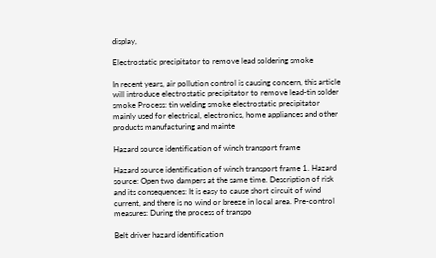display,

Electrostatic precipitator to remove lead soldering smoke

In recent years, air pollution control is causing concern, this article will introduce electrostatic precipitator to remove lead-tin solder smoke Process: tin welding smoke electrostatic precipitator mainly used for electrical, electronics, home appliances and other products manufacturing and mainte

Hazard source identification of winch transport frame

Hazard source identification of winch transport frame 1. Hazard source: Open two dampers at the same time. Description of risk and its consequences: It is easy to cause short circuit of wind current, and there is no wind or breeze in local area. Pre-control measures: During the process of transpo

Belt driver hazard identification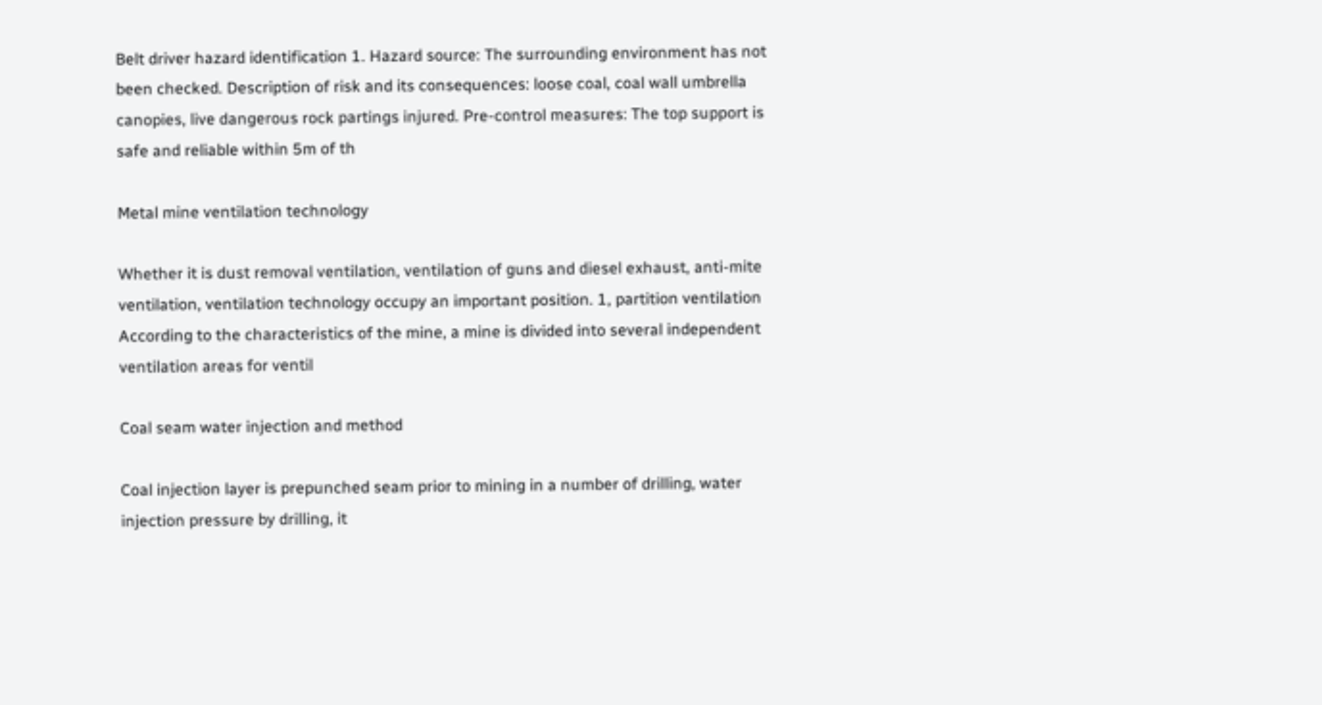Belt driver hazard identification 1. Hazard source: The surrounding environment has not been checked. Description of risk and its consequences: loose coal, coal wall umbrella canopies, live dangerous rock partings injured. Pre-control measures: The top support is safe and reliable within 5m of th

Metal mine ventilation technology

Whether it is dust removal ventilation, ventilation of guns and diesel exhaust, anti-mite ventilation, ventilation technology occupy an important position. 1, partition ventilation According to the characteristics of the mine, a mine is divided into several independent ventilation areas for ventil

Coal seam water injection and method

Coal injection layer is prepunched seam prior to mining in a number of drilling, water injection pressure by drilling, it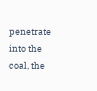penetrate into the coal, the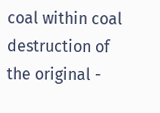coal within coal destruction of the original -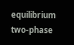equilibrium two-phase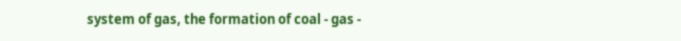system of gas, the formation of coal - gas -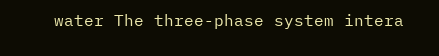water The three-phase system intera